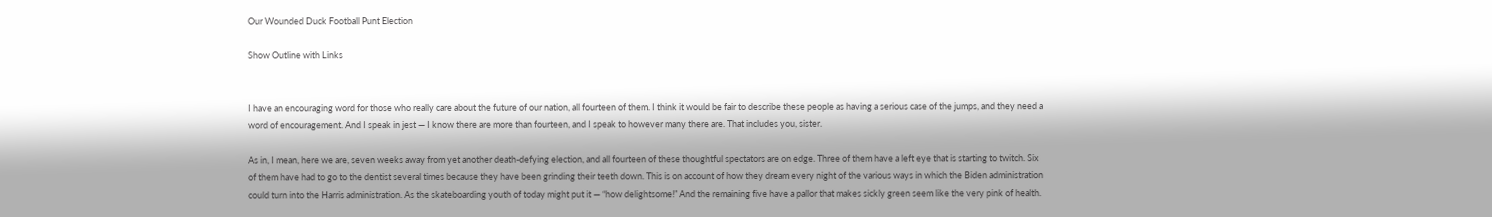Our Wounded Duck Football Punt Election

Show Outline with Links


I have an encouraging word for those who really care about the future of our nation, all fourteen of them. I think it would be fair to describe these people as having a serious case of the jumps, and they need a word of encouragement. And I speak in jest — I know there are more than fourteen, and I speak to however many there are. That includes you, sister.

As in, I mean, here we are, seven weeks away from yet another death-defying election, and all fourteen of these thoughtful spectators are on edge. Three of them have a left eye that is starting to twitch. Six of them have had to go to the dentist several times because they have been grinding their teeth down. This is on account of how they dream every night of the various ways in which the Biden administration could turn into the Harris administration. As the skateboarding youth of today might put it — “how delightsome!” And the remaining five have a pallor that makes sickly green seem like the very pink of health.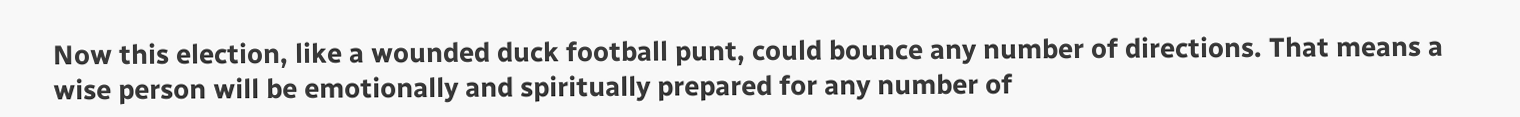Now this election, like a wounded duck football punt, could bounce any number of directions. That means a wise person will be emotionally and spiritually prepared for any number of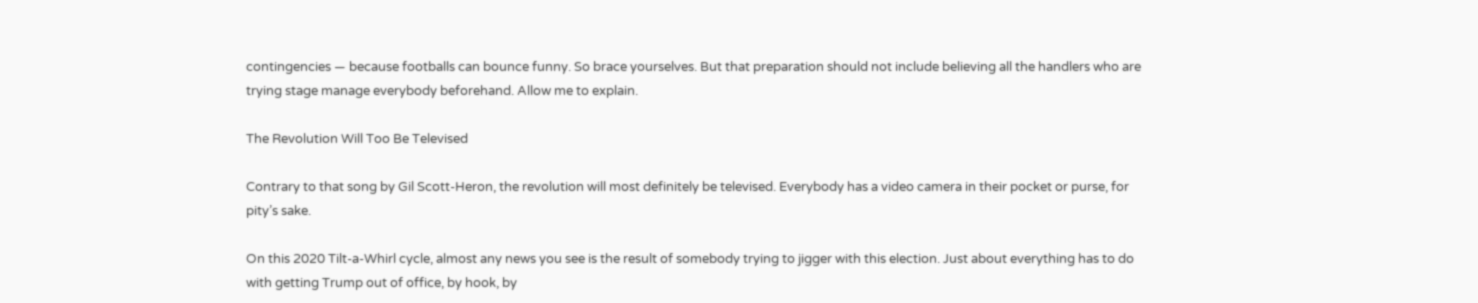contingencies — because footballs can bounce funny. So brace yourselves. But that preparation should not include believing all the handlers who are trying stage manage everybody beforehand. Allow me to explain.

The Revolution Will Too Be Televised

Contrary to that song by Gil Scott-Heron, the revolution will most definitely be televised. Everybody has a video camera in their pocket or purse, for pity’s sake.

On this 2020 Tilt-a-Whirl cycle, almost any news you see is the result of somebody trying to jigger with this election. Just about everything has to do with getting Trump out of office, by hook, by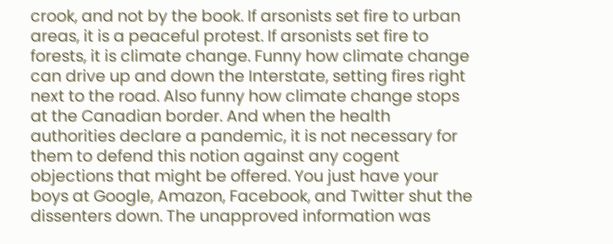crook, and not by the book. If arsonists set fire to urban areas, it is a peaceful protest. If arsonists set fire to forests, it is climate change. Funny how climate change can drive up and down the Interstate, setting fires right next to the road. Also funny how climate change stops at the Canadian border. And when the health authorities declare a pandemic, it is not necessary for them to defend this notion against any cogent objections that might be offered. You just have your boys at Google, Amazon, Facebook, and Twitter shut the dissenters down. The unapproved information was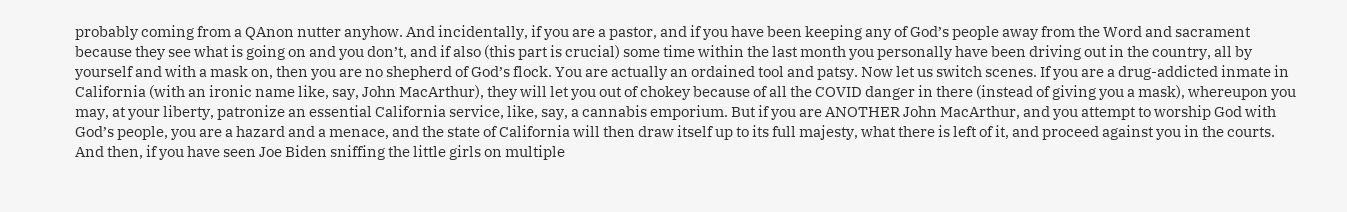probably coming from a QAnon nutter anyhow. And incidentally, if you are a pastor, and if you have been keeping any of God’s people away from the Word and sacrament because they see what is going on and you don’t, and if also (this part is crucial) some time within the last month you personally have been driving out in the country, all by yourself and with a mask on, then you are no shepherd of God’s flock. You are actually an ordained tool and patsy. Now let us switch scenes. If you are a drug-addicted inmate in California (with an ironic name like, say, John MacArthur), they will let you out of chokey because of all the COVID danger in there (instead of giving you a mask), whereupon you may, at your liberty, patronize an essential California service, like, say, a cannabis emporium. But if you are ANOTHER John MacArthur, and you attempt to worship God with God’s people, you are a hazard and a menace, and the state of California will then draw itself up to its full majesty, what there is left of it, and proceed against you in the courts. And then, if you have seen Joe Biden sniffing the little girls on multiple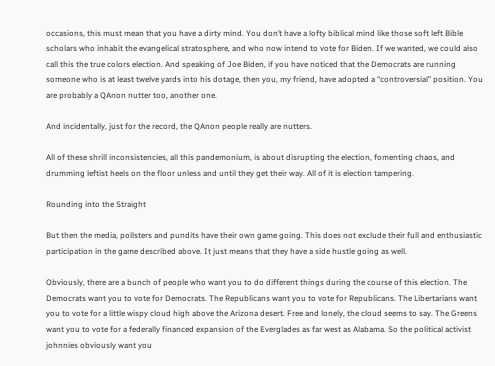occasions, this must mean that you have a dirty mind. You don’t have a lofty biblical mind like those soft left Bible scholars who inhabit the evangelical stratosphere, and who now intend to vote for Biden. If we wanted, we could also call this the true colors election. And speaking of Joe Biden, if you have noticed that the Democrats are running someone who is at least twelve yards into his dotage, then you, my friend, have adopted a “controversial” position. You are probably a QAnon nutter too, another one.

And incidentally, just for the record, the QAnon people really are nutters.

All of these shrill inconsistencies, all this pandemonium, is about disrupting the election, fomenting chaos, and drumming leftist heels on the floor unless and until they get their way. All of it is election tampering.

Rounding into the Straight

But then the media, pollsters and pundits have their own game going. This does not exclude their full and enthusiastic participation in the game described above. It just means that they have a side hustle going as well.

Obviously, there are a bunch of people who want you to do different things during the course of this election. The Democrats want you to vote for Democrats. The Republicans want you to vote for Republicans. The Libertarians want you to vote for a little wispy cloud high above the Arizona desert. Free and lonely, the cloud seems to say. The Greens want you to vote for a federally financed expansion of the Everglades as far west as Alabama. So the political activist johnnies obviously want you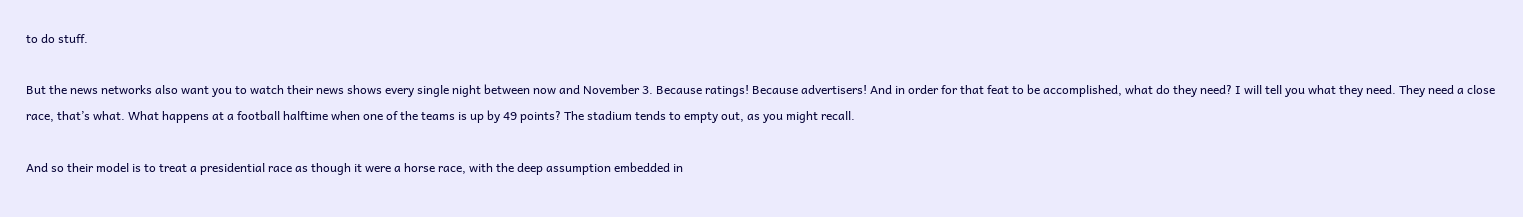to do stuff.

But the news networks also want you to watch their news shows every single night between now and November 3. Because ratings! Because advertisers! And in order for that feat to be accomplished, what do they need? I will tell you what they need. They need a close race, that’s what. What happens at a football halftime when one of the teams is up by 49 points? The stadium tends to empty out, as you might recall.

And so their model is to treat a presidential race as though it were a horse race, with the deep assumption embedded in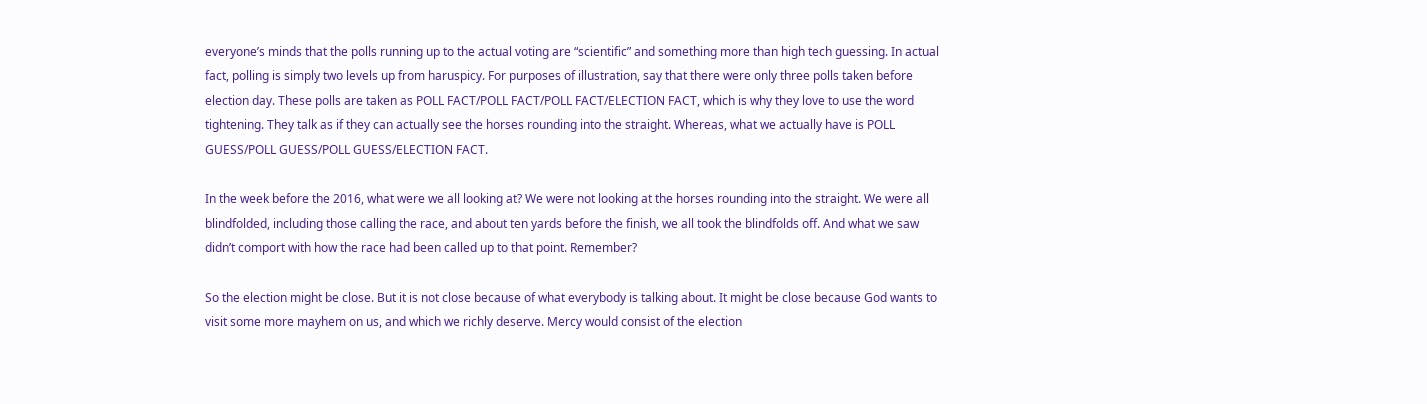everyone’s minds that the polls running up to the actual voting are “scientific” and something more than high tech guessing. In actual fact, polling is simply two levels up from haruspicy. For purposes of illustration, say that there were only three polls taken before election day. These polls are taken as POLL FACT/POLL FACT/POLL FACT/ELECTION FACT, which is why they love to use the word tightening. They talk as if they can actually see the horses rounding into the straight. Whereas, what we actually have is POLL GUESS/POLL GUESS/POLL GUESS/ELECTION FACT.

In the week before the 2016, what were we all looking at? We were not looking at the horses rounding into the straight. We were all blindfolded, including those calling the race, and about ten yards before the finish, we all took the blindfolds off. And what we saw didn’t comport with how the race had been called up to that point. Remember?

So the election might be close. But it is not close because of what everybody is talking about. It might be close because God wants to visit some more mayhem on us, and which we richly deserve. Mercy would consist of the election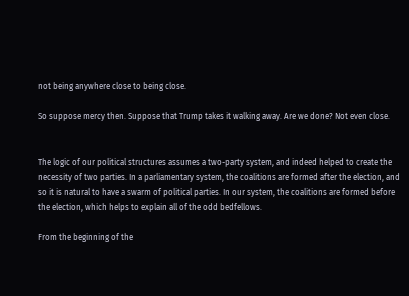not being anywhere close to being close.

So suppose mercy then. Suppose that Trump takes it walking away. Are we done? Not even close.


The logic of our political structures assumes a two-party system, and indeed helped to create the necessity of two parties. In a parliamentary system, the coalitions are formed after the election, and so it is natural to have a swarm of political parties. In our system, the coalitions are formed before the election, which helps to explain all of the odd bedfellows.

From the beginning of the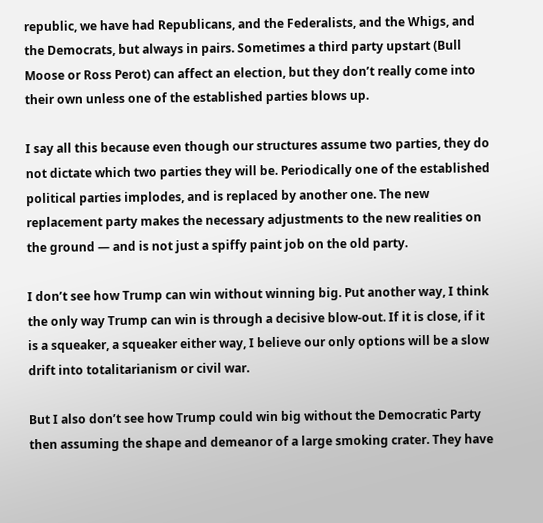republic, we have had Republicans, and the Federalists, and the Whigs, and the Democrats, but always in pairs. Sometimes a third party upstart (Bull Moose or Ross Perot) can affect an election, but they don’t really come into their own unless one of the established parties blows up.

I say all this because even though our structures assume two parties, they do not dictate which two parties they will be. Periodically one of the established political parties implodes, and is replaced by another one. The new replacement party makes the necessary adjustments to the new realities on the ground — and is not just a spiffy paint job on the old party.

I don’t see how Trump can win without winning big. Put another way, I think the only way Trump can win is through a decisive blow-out. If it is close, if it is a squeaker, a squeaker either way, I believe our only options will be a slow drift into totalitarianism or civil war.

But I also don’t see how Trump could win big without the Democratic Party then assuming the shape and demeanor of a large smoking crater. They have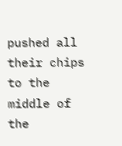pushed all their chips to the middle of the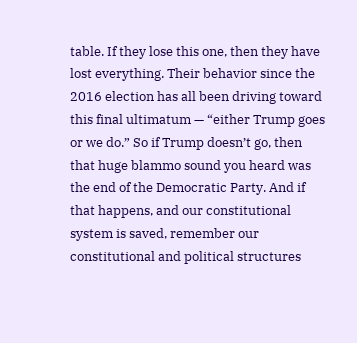table. If they lose this one, then they have lost everything. Their behavior since the 2016 election has all been driving toward this final ultimatum — “either Trump goes or we do.” So if Trump doesn’t go, then that huge blammo sound you heard was the end of the Democratic Party. And if that happens, and our constitutional system is saved, remember our constitutional and political structures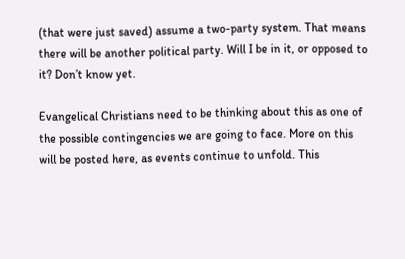(that were just saved) assume a two-party system. That means there will be another political party. Will I be in it, or opposed to it? Don’t know yet.

Evangelical Christians need to be thinking about this as one of the possible contingencies we are going to face. More on this will be posted here, as events continue to unfold. This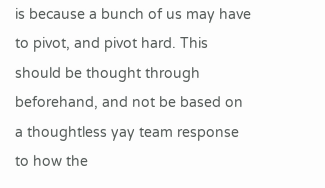is because a bunch of us may have to pivot, and pivot hard. This should be thought through beforehand, and not be based on a thoughtless yay team response to how the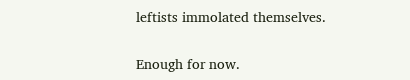leftists immolated themselves.

Enough for now.